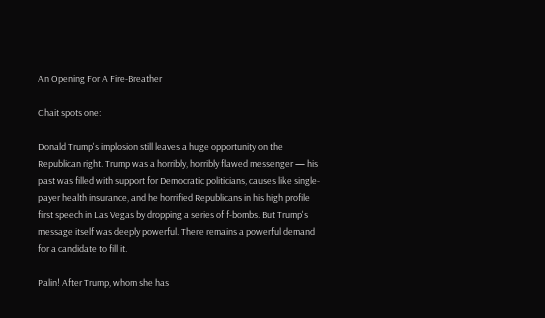An Opening For A Fire-Breather

Chait spots one:

Donald Trump's implosion still leaves a huge opportunity on the Republican right. Trump was a horribly, horribly flawed messenger — his past was filled with support for Democratic politicians, causes like single-payer health insurance, and he horrified Republicans in his high profile first speech in Las Vegas by dropping a series of f-bombs. But Trump's message itself was deeply powerful. There remains a powerful demand for a candidate to fill it.

Palin! After Trump, whom she has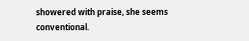showered with praise, she seems conventional.